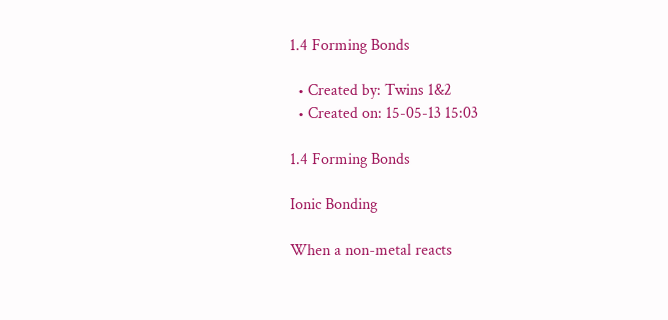1.4 Forming Bonds

  • Created by: Twins 1&2
  • Created on: 15-05-13 15:03

1.4 Forming Bonds

Ionic Bonding

When a non-metal reacts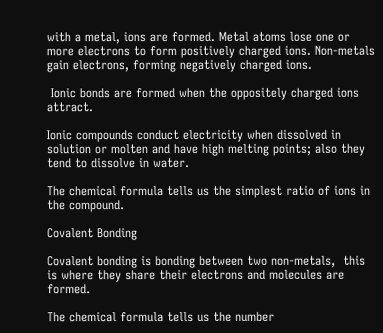with a metal, ions are formed. Metal atoms lose one or more electrons to form positively charged ions. Non-metals gain electrons, forming negatively charged ions.

 Ionic bonds are formed when the oppositely charged ions attract.

Ionic compounds conduct electricity when dissolved in solution or molten and have high melting points; also they tend to dissolve in water.

The chemical formula tells us the simplest ratio of ions in the compound.

Covalent Bonding

Covalent bonding is bonding between two non-metals,  this is where they share their electrons and molecules are formed.

The chemical formula tells us the number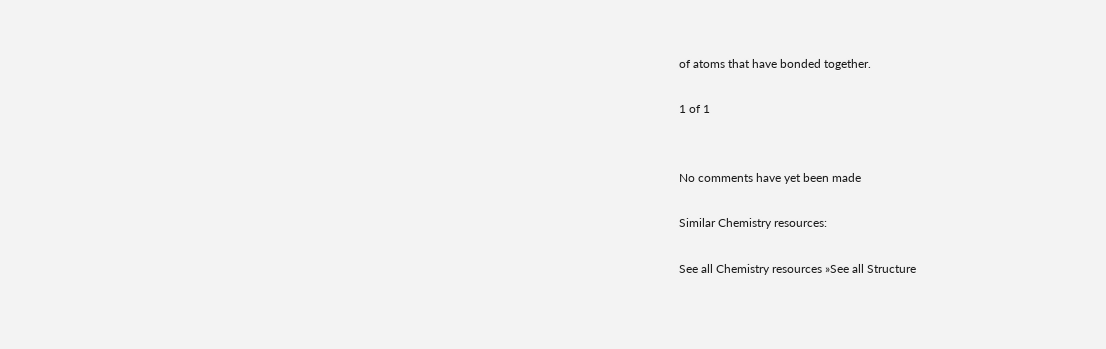of atoms that have bonded together.

1 of 1


No comments have yet been made

Similar Chemistry resources:

See all Chemistry resources »See all Structure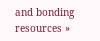and bonding resources »